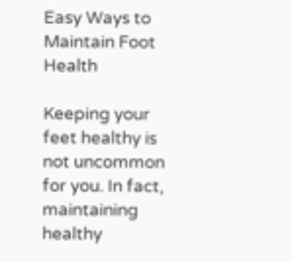Easy Ways to Maintain Foot Health

Keeping your feet healthy is not uncommon for you. In fact, maintaining healthy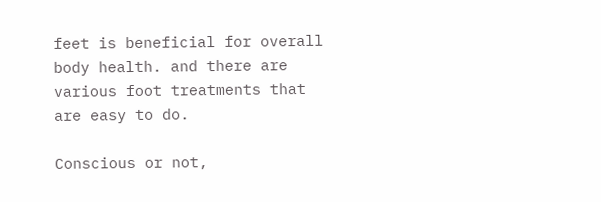feet is beneficial for overall body health. and there are various foot treatments that are easy to do.

Conscious or not,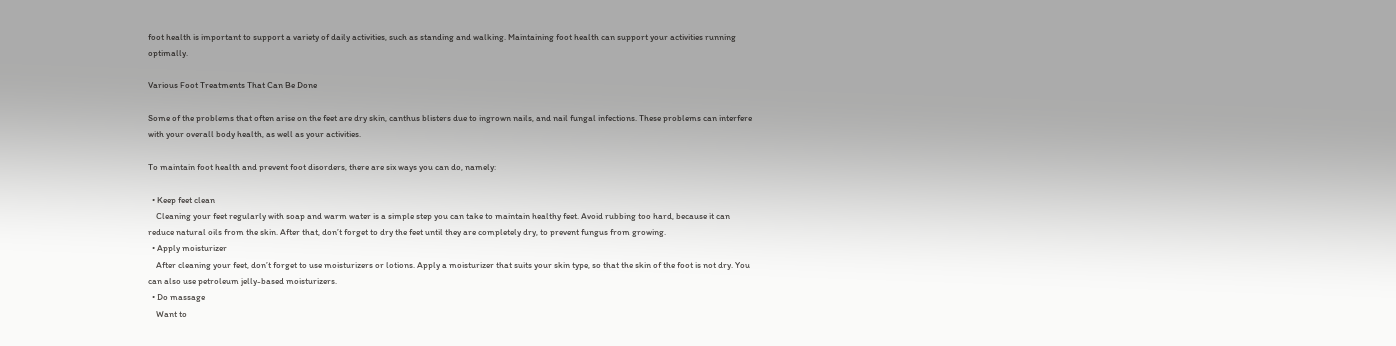foot health is important to support a variety of daily activities, such as standing and walking. Maintaining foot health can support your activities running optimally.

Various Foot Treatments That Can Be Done

Some of the problems that often arise on the feet are dry skin, canthus blisters due to ingrown nails, and nail fungal infections. These problems can interfere with your overall body health, as well as your activities.

To maintain foot health and prevent foot disorders, there are six ways you can do, namely:

  • Keep feet clean
    Cleaning your feet regularly with soap and warm water is a simple step you can take to maintain healthy feet. Avoid rubbing too hard, because it can reduce natural oils from the skin. After that, don’t forget to dry the feet until they are completely dry, to prevent fungus from growing.
  • Apply moisturizer
    After cleaning your feet, don’t forget to use moisturizers or lotions. Apply a moisturizer that suits your skin type, so that the skin of the foot is not dry. You can also use petroleum jelly-based moisturizers.
  • Do massage
    Want to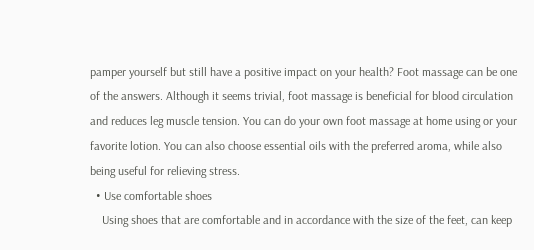pamper yourself but still have a positive impact on your health? Foot massage can be one of the answers. Although it seems trivial, foot massage is beneficial for blood circulation and reduces leg muscle tension. You can do your own foot massage at home using or your favorite lotion. You can also choose essential oils with the preferred aroma, while also being useful for relieving stress.
  • Use comfortable shoes
    Using shoes that are comfortable and in accordance with the size of the feet, can keep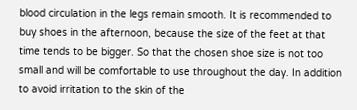blood circulation in the legs remain smooth. It is recommended to buy shoes in the afternoon, because the size of the feet at that time tends to be bigger. So that the chosen shoe size is not too small and will be comfortable to use throughout the day. In addition to avoid irritation to the skin of the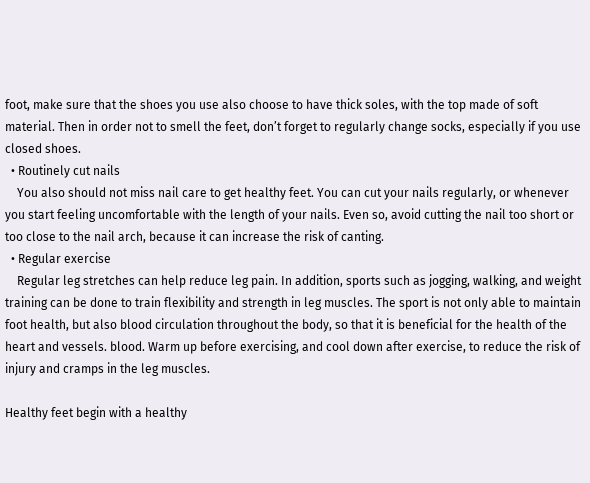foot, make sure that the shoes you use also choose to have thick soles, with the top made of soft material. Then in order not to smell the feet, don’t forget to regularly change socks, especially if you use closed shoes.
  • Routinely cut nails
    You also should not miss nail care to get healthy feet. You can cut your nails regularly, or whenever you start feeling uncomfortable with the length of your nails. Even so, avoid cutting the nail too short or too close to the nail arch, because it can increase the risk of canting.
  • Regular exercise
    Regular leg stretches can help reduce leg pain. In addition, sports such as jogging, walking, and weight training can be done to train flexibility and strength in leg muscles. The sport is not only able to maintain foot health, but also blood circulation throughout the body, so that it is beneficial for the health of the heart and vessels. blood. Warm up before exercising, and cool down after exercise, to reduce the risk of injury and cramps in the leg muscles.

Healthy feet begin with a healthy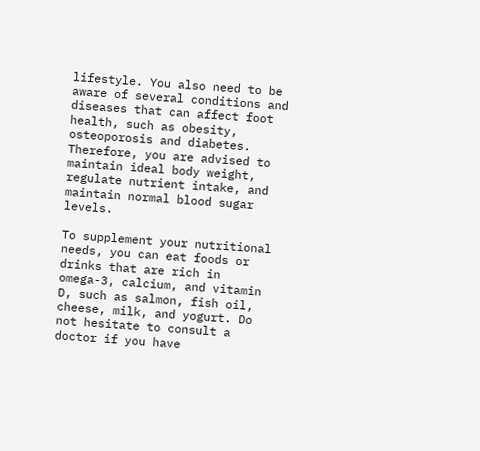lifestyle. You also need to be aware of several conditions and diseases that can affect foot health, such as obesity, osteoporosis and diabetes. Therefore, you are advised to maintain ideal body weight, regulate nutrient intake, and maintain normal blood sugar levels.

To supplement your nutritional needs, you can eat foods or drinks that are rich in omega-3, calcium, and vitamin D, such as salmon, fish oil, cheese, milk, and yogurt. Do not hesitate to consult a doctor if you have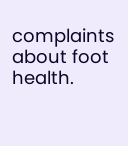complaints about foot health.